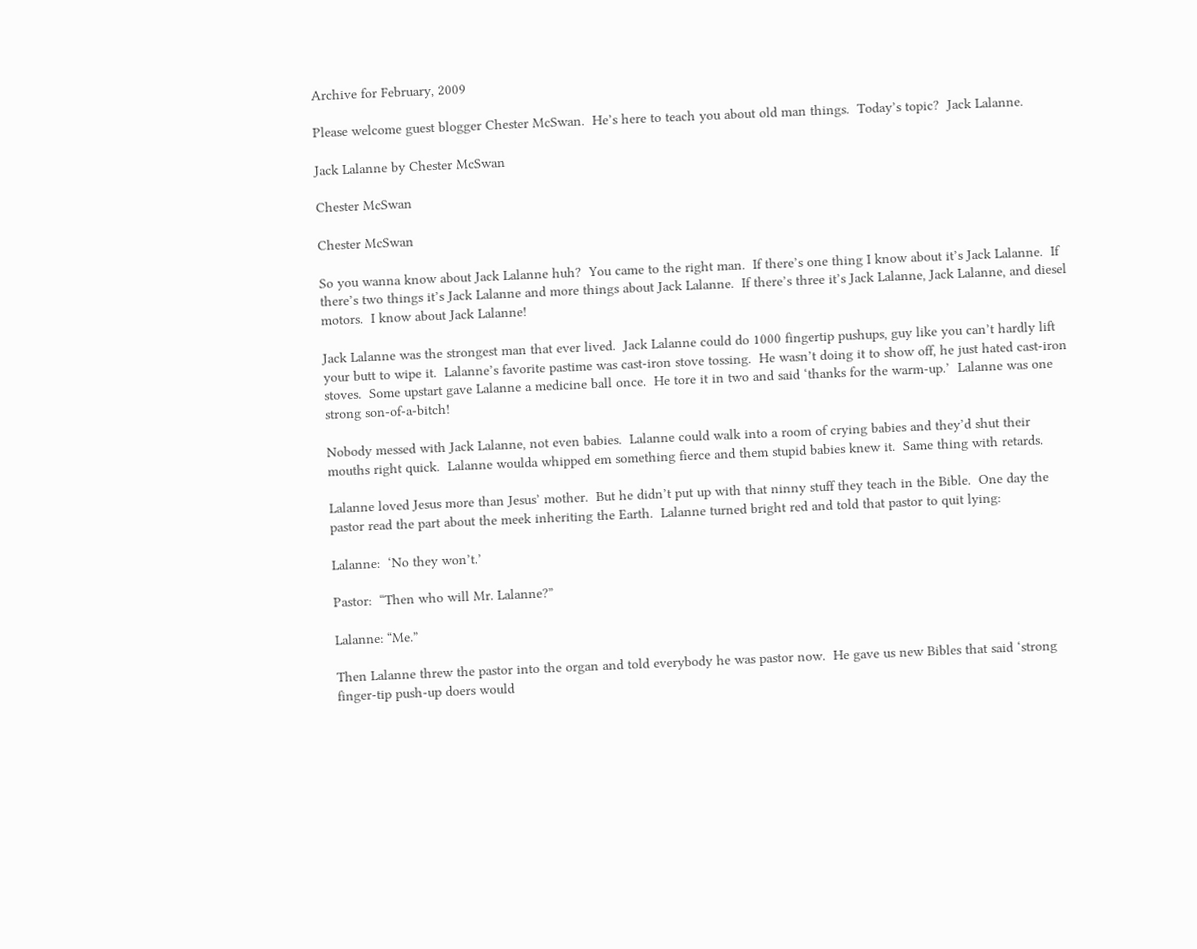Archive for February, 2009

Please welcome guest blogger Chester McSwan.  He’s here to teach you about old man things.  Today’s topic?  Jack Lalanne.

Jack Lalanne by Chester McSwan

Chester McSwan

Chester McSwan

So you wanna know about Jack Lalanne huh?  You came to the right man.  If there’s one thing I know about it’s Jack Lalanne.  If there’s two things it’s Jack Lalanne and more things about Jack Lalanne.  If there’s three it’s Jack Lalanne, Jack Lalanne, and diesel motors.  I know about Jack Lalanne!

Jack Lalanne was the strongest man that ever lived.  Jack Lalanne could do 1000 fingertip pushups, guy like you can’t hardly lift your butt to wipe it.  Lalanne’s favorite pastime was cast-iron stove tossing.  He wasn’t doing it to show off, he just hated cast-iron stoves.  Some upstart gave Lalanne a medicine ball once.  He tore it in two and said ‘thanks for the warm-up.’  Lalanne was one strong son-of-a-bitch!

Nobody messed with Jack Lalanne, not even babies.  Lalanne could walk into a room of crying babies and they’d shut their mouths right quick.  Lalanne woulda whipped em something fierce and them stupid babies knew it.  Same thing with retards.

Lalanne loved Jesus more than Jesus’ mother.  But he didn’t put up with that ninny stuff they teach in the Bible.  One day the pastor read the part about the meek inheriting the Earth.  Lalanne turned bright red and told that pastor to quit lying:

Lalanne:  ‘No they won’t.’

Pastor:  “Then who will Mr. Lalanne?”

Lalanne: “Me.”

Then Lalanne threw the pastor into the organ and told everybody he was pastor now.  He gave us new Bibles that said ‘strong finger-tip push-up doers would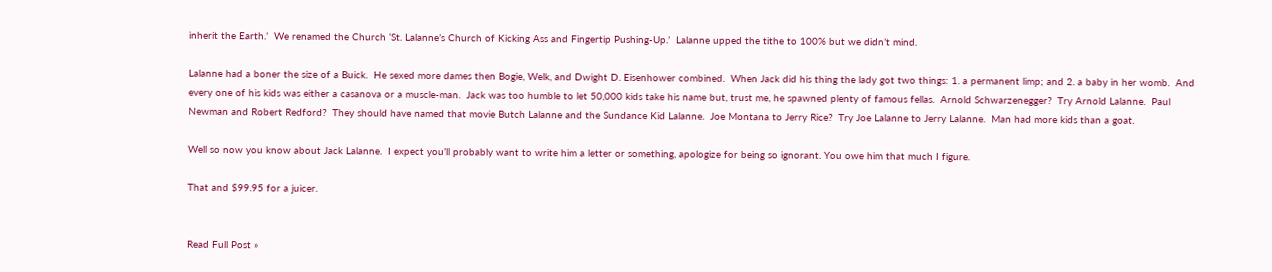inherit the Earth.’  We renamed the Church ‘St. Lalanne’s Church of Kicking Ass and Fingertip Pushing-Up.’  Lalanne upped the tithe to 100% but we didn’t mind.

Lalanne had a boner the size of a Buick.  He sexed more dames then Bogie, Welk, and Dwight D. Eisenhower combined.  When Jack did his thing the lady got two things: 1. a permanent limp; and 2. a baby in her womb.  And every one of his kids was either a casanova or a muscle-man.  Jack was too humble to let 50,000 kids take his name but, trust me, he spawned plenty of famous fellas.  Arnold Schwarzenegger?  Try Arnold Lalanne.  Paul Newman and Robert Redford?  They should have named that movie Butch Lalanne and the Sundance Kid Lalanne.  Joe Montana to Jerry Rice?  Try Joe Lalanne to Jerry Lalanne.  Man had more kids than a goat.

Well so now you know about Jack Lalanne.  I expect you’ll probably want to write him a letter or something, apologize for being so ignorant. You owe him that much I figure.

That and $99.95 for a juicer.


Read Full Post »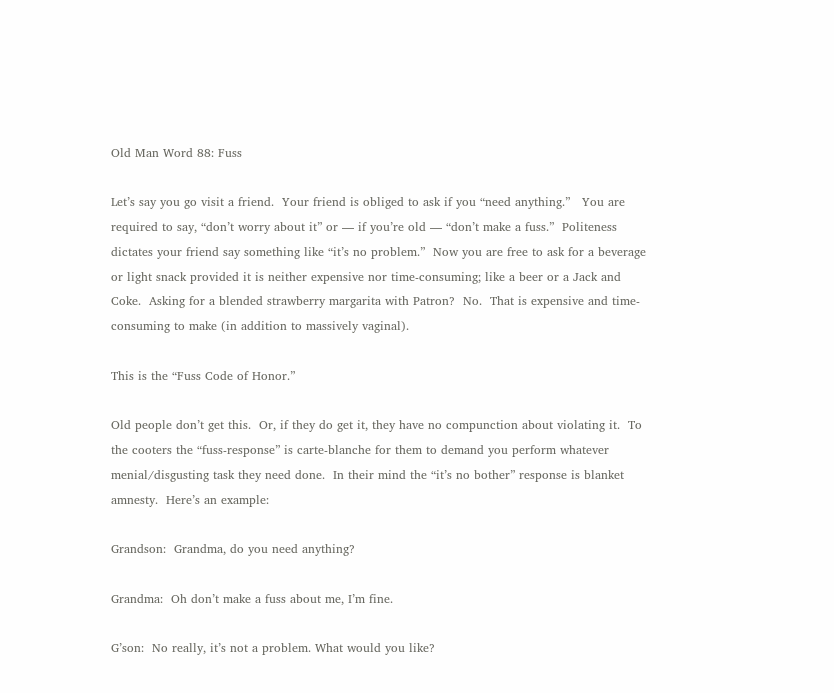Old Man Word 88: Fuss

Let’s say you go visit a friend.  Your friend is obliged to ask if you “need anything.”   You are required to say, “don’t worry about it” or — if you’re old — “don’t make a fuss.”  Politeness dictates your friend say something like “it’s no problem.”  Now you are free to ask for a beverage or light snack provided it is neither expensive nor time-consuming; like a beer or a Jack and Coke.  Asking for a blended strawberry margarita with Patron?  No.  That is expensive and time-consuming to make (in addition to massively vaginal).

This is the “Fuss Code of Honor.”

Old people don’t get this.  Or, if they do get it, they have no compunction about violating it.  To the cooters the “fuss-response” is carte-blanche for them to demand you perform whatever menial/disgusting task they need done.  In their mind the “it’s no bother” response is blanket amnesty.  Here’s an example:

Grandson:  Grandma, do you need anything?

Grandma:  Oh don’t make a fuss about me, I’m fine.

G’son:  No really, it’s not a problem. What would you like?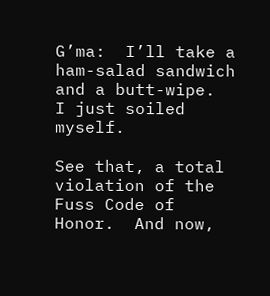G’ma:  I’ll take a ham-salad sandwich and a butt-wipe.  I just soiled myself.

See that, a total violation of the Fuss Code of Honor.  And now,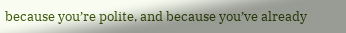because you’re polite, and because you’ve already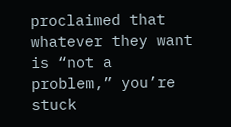proclaimed that whatever they want is “not a problem,” you’re stuck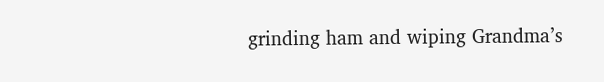grinding ham and wiping Grandma’s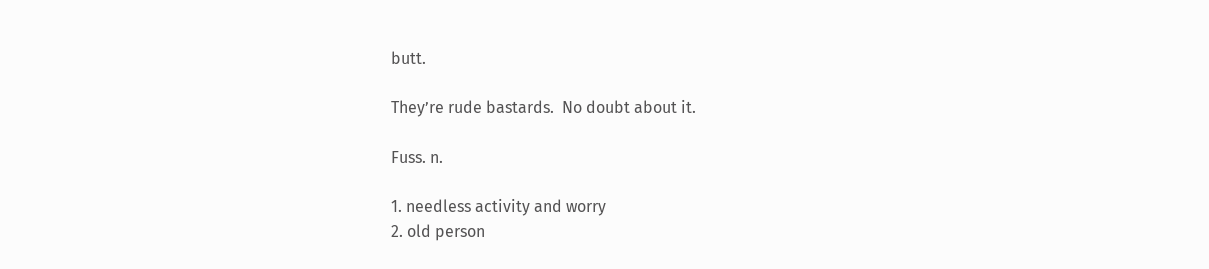butt.

They’re rude bastards.  No doubt about it.

Fuss. n.

1. needless activity and worry
2. old person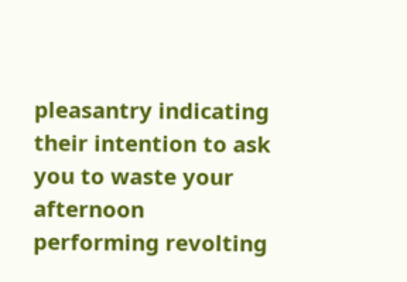pleasantry indicating their intention to ask you to waste your afternoon performing revolting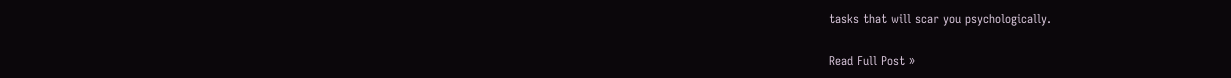tasks that will scar you psychologically.

Read Full Post »